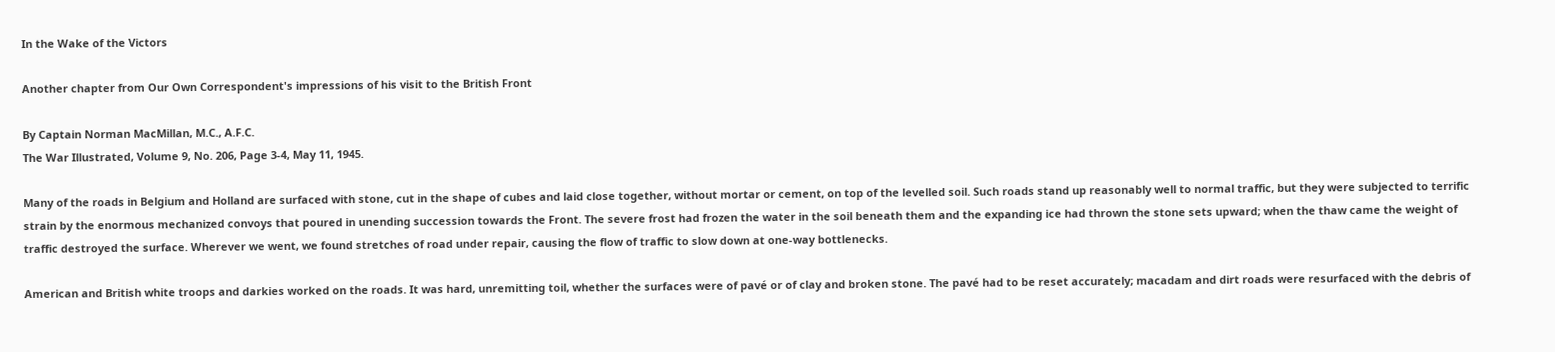In the Wake of the Victors

Another chapter from Our Own Correspondent's impressions of his visit to the British Front

By Captain Norman MacMillan, M.C., A.F.C.
The War Illustrated, Volume 9, No. 206, Page 3-4, May 11, 1945.

Many of the roads in Belgium and Holland are surfaced with stone, cut in the shape of cubes and laid close together, without mortar or cement, on top of the levelled soil. Such roads stand up reasonably well to normal traffic, but they were subjected to terrific strain by the enormous mechanized convoys that poured in unending succession towards the Front. The severe frost had frozen the water in the soil beneath them and the expanding ice had thrown the stone sets upward; when the thaw came the weight of traffic destroyed the surface. Wherever we went, we found stretches of road under repair, causing the flow of traffic to slow down at one-way bottlenecks.

American and British white troops and darkies worked on the roads. It was hard, unremitting toil, whether the surfaces were of pavé or of clay and broken stone. The pavé had to be reset accurately; macadam and dirt roads were resurfaced with the debris of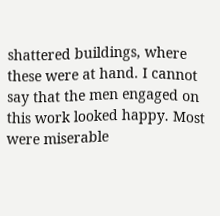shattered buildings, where these were at hand. I cannot say that the men engaged on this work looked happy. Most were miserable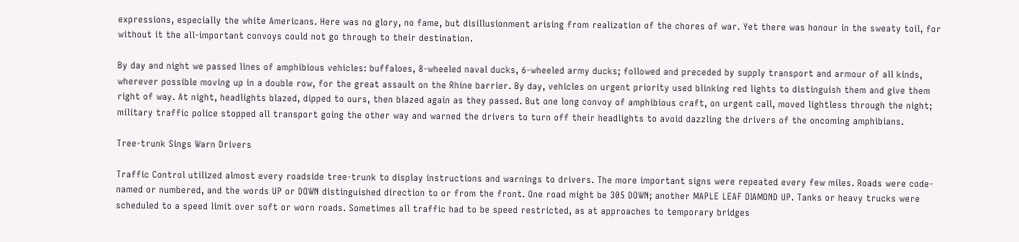expressions, especially the white Americans. Here was no glory, no fame, but disillusionment arising from realization of the chores of war. Yet there was honour in the sweaty toil, for without it the all-important convoys could not go through to their destination.

By day and night we passed lines of amphibious vehicles: buffaloes, 8-wheeled naval ducks, 6-wheeled army ducks; followed and preceded by supply transport and armour of all kinds, wherever possible moving up in a double row, for the great assault on the Rhine barrier. By day, vehicles on urgent priority used blinking red lights to distinguish them and give them right of way. At night, headlights blazed, dipped to ours, then blazed again as they passed. But one long convoy of amphibious craft, on urgent call, moved lightless through the night; military traffic police stopped all transport going the other way and warned the drivers to turn off their headlights to avoid dazzling the drivers of the oncoming amphibians.

Tree-trunk Sings Warn Drivers

Traffic Control utilized almost every roadside tree-trunk to display instructions and warnings to drivers. The more important signs were repeated every few miles. Roads were code-named or numbered, and the words UP or DOWN distinguished direction to or from the front. One road might be 305 DOWN; another MAPLE LEAF DIAMOND UP. Tanks or heavy trucks were scheduled to a speed limit over soft or worn roads. Sometimes all traffic had to be speed restricted, as at approaches to temporary bridges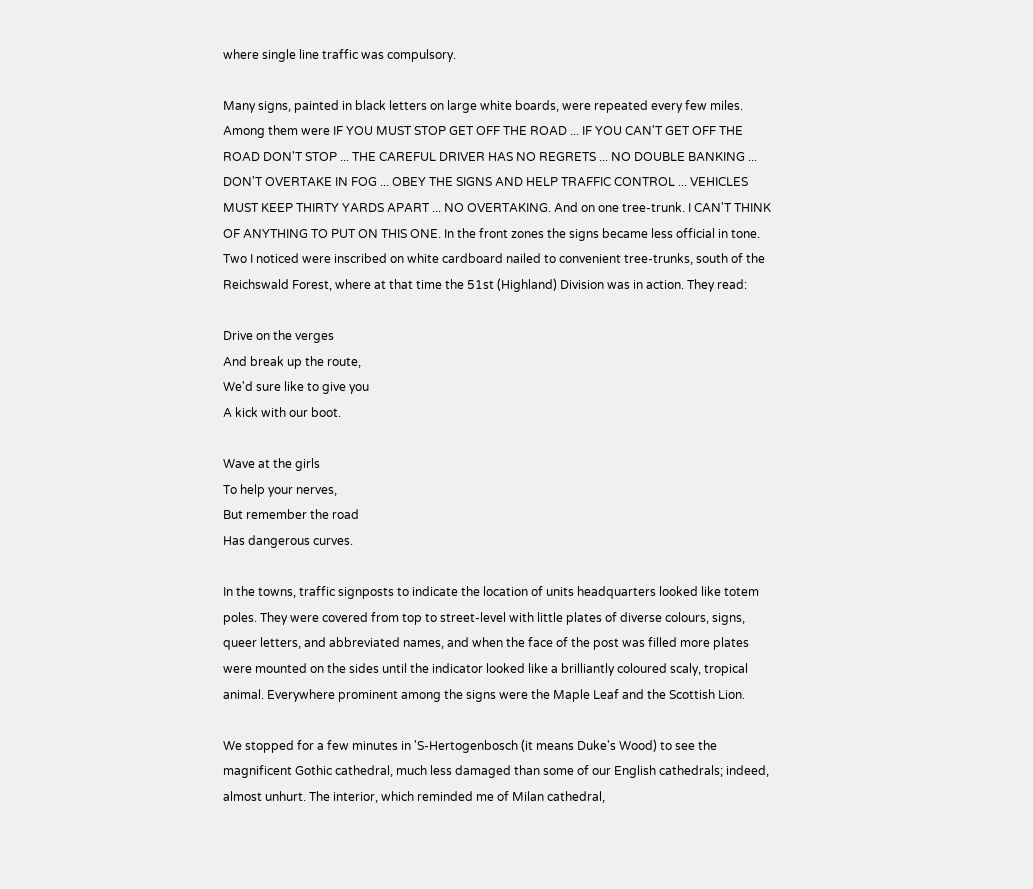where single line traffic was compulsory.

Many signs, painted in black letters on large white boards, were repeated every few miles. Among them were IF YOU MUST STOP GET OFF THE ROAD ... IF YOU CAN'T GET OFF THE ROAD DON'T STOP ... THE CAREFUL DRIVER HAS NO REGRETS ... NO DOUBLE BANKING ... DON'T OVERTAKE IN FOG ... OBEY THE SIGNS AND HELP TRAFFIC CONTROL ... VEHICLES MUST KEEP THIRTY YARDS APART ... NO OVERTAKING. And on one tree-trunk. I CAN'T THINK OF ANYTHING TO PUT ON THIS ONE. In the front zones the signs became less official in tone. Two I noticed were inscribed on white cardboard nailed to convenient tree-trunks, south of the Reichswald Forest, where at that time the 51st (Highland) Division was in action. They read:

Drive on the verges
And break up the route,
We'd sure like to give you
A kick with our boot.

Wave at the girls
To help your nerves,
But remember the road
Has dangerous curves.

In the towns, traffic signposts to indicate the location of units headquarters looked like totem poles. They were covered from top to street-level with little plates of diverse colours, signs, queer letters, and abbreviated names, and when the face of the post was filled more plates were mounted on the sides until the indicator looked like a brilliantly coloured scaly, tropical animal. Everywhere prominent among the signs were the Maple Leaf and the Scottish Lion.

We stopped for a few minutes in 'S-Hertogenbosch (it means Duke's Wood) to see the magnificent Gothic cathedral, much less damaged than some of our English cathedrals; indeed, almost unhurt. The interior, which reminded me of Milan cathedral,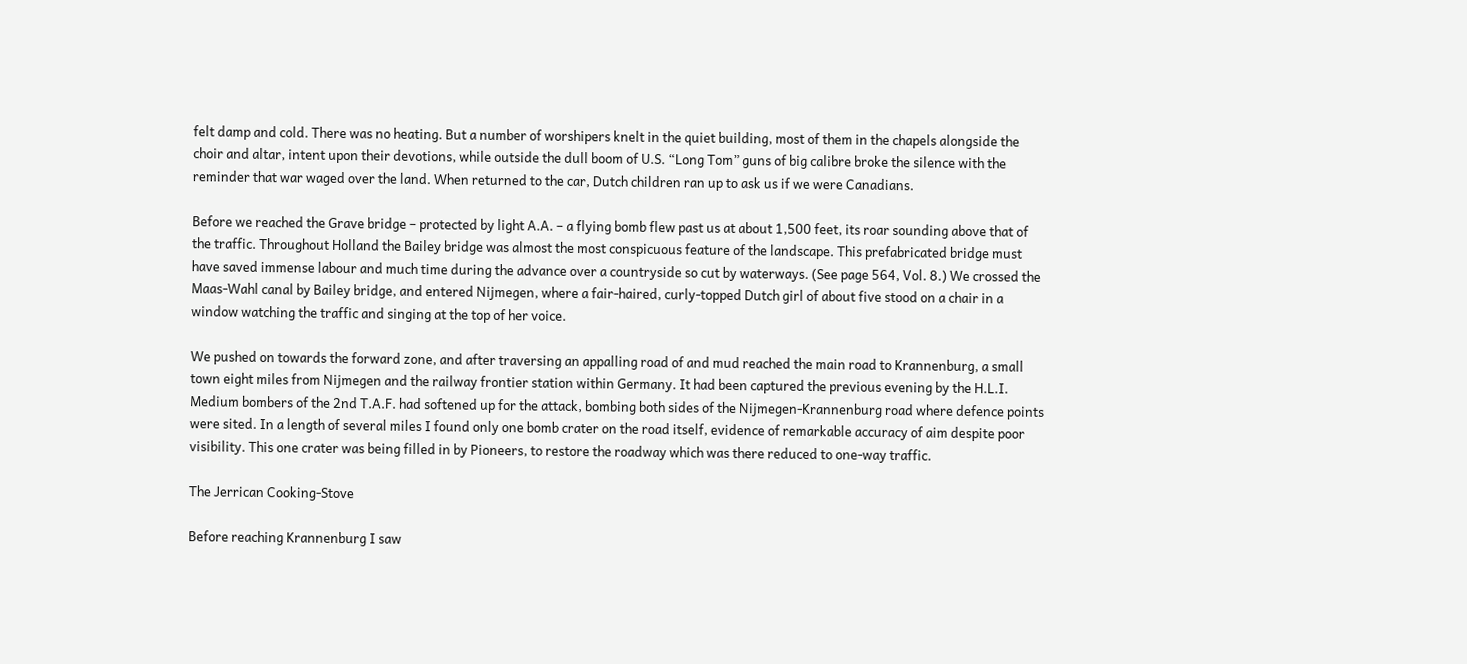felt damp and cold. There was no heating. But a number of worshipers knelt in the quiet building, most of them in the chapels alongside the choir and altar, intent upon their devotions, while outside the dull boom of U.S. “Long Tom” guns of big calibre broke the silence with the reminder that war waged over the land. When returned to the car, Dutch children ran up to ask us if we were Canadians.

Before we reached the Grave bridge – protected by light A.A. – a flying bomb flew past us at about 1,500 feet, its roar sounding above that of the traffic. Throughout Holland the Bailey bridge was almost the most conspicuous feature of the landscape. This prefabricated bridge must have saved immense labour and much time during the advance over a countryside so cut by waterways. (See page 564, Vol. 8.) We crossed the Maas-Wahl canal by Bailey bridge, and entered Nijmegen, where a fair-haired, curly-topped Dutch girl of about five stood on a chair in a window watching the traffic and singing at the top of her voice.

We pushed on towards the forward zone, and after traversing an appalling road of and mud reached the main road to Krannenburg, a small town eight miles from Nijmegen and the railway frontier station within Germany. It had been captured the previous evening by the H.L.I. Medium bombers of the 2nd T.A.F. had softened up for the attack, bombing both sides of the Nijmegen-Krannenburg road where defence points were sited. In a length of several miles I found only one bomb crater on the road itself, evidence of remarkable accuracy of aim despite poor visibility. This one crater was being filled in by Pioneers, to restore the roadway which was there reduced to one-way traffic.

The Jerrican Cooking-Stove

Before reaching Krannenburg I saw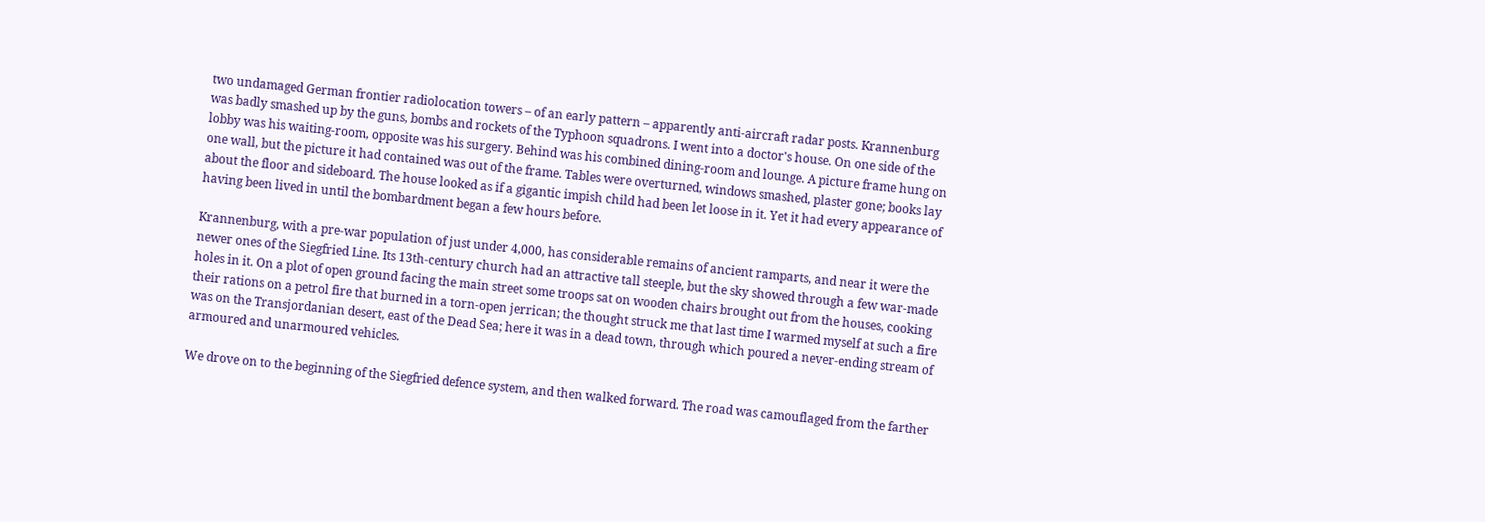two undamaged German frontier radiolocation towers – of an early pattern – apparently anti-aircraft radar posts. Krannenburg was badly smashed up by the guns, bombs and rockets of the Typhoon squadrons. I went into a doctor's house. On one side of the lobby was his waiting-room, opposite was his surgery. Behind was his combined dining-room and lounge. A picture frame hung on one wall, but the picture it had contained was out of the frame. Tables were overturned, windows smashed, plaster gone; books lay about the floor and sideboard. The house looked as if a gigantic impish child had been let loose in it. Yet it had every appearance of having been lived in until the bombardment began a few hours before.

Krannenburg, with a pre-war population of just under 4,000, has considerable remains of ancient ramparts, and near it were the newer ones of the Siegfried Line. Its 13th-century church had an attractive tall steeple, but the sky showed through a few war-made holes in it. On a plot of open ground facing the main street some troops sat on wooden chairs brought out from the houses, cooking their rations on a petrol fire that burned in a torn-open jerrican; the thought struck me that last time I warmed myself at such a fire was on the Transjordanian desert, east of the Dead Sea; here it was in a dead town, through which poured a never-ending stream of armoured and unarmoured vehicles.

We drove on to the beginning of the Siegfried defence system, and then walked forward. The road was camouflaged from the farther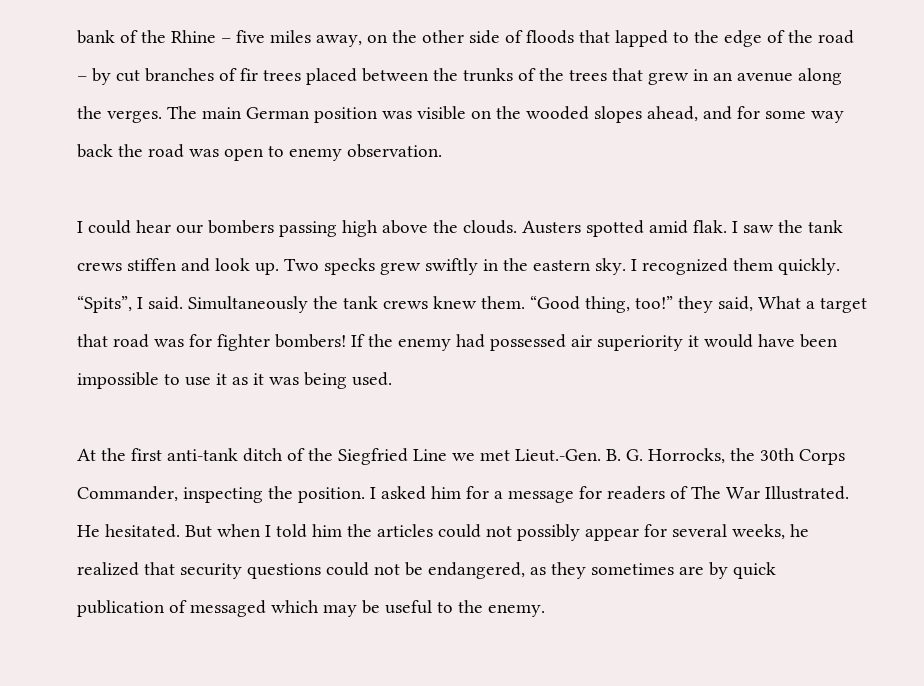bank of the Rhine – five miles away, on the other side of floods that lapped to the edge of the road – by cut branches of fir trees placed between the trunks of the trees that grew in an avenue along the verges. The main German position was visible on the wooded slopes ahead, and for some way back the road was open to enemy observation.

I could hear our bombers passing high above the clouds. Austers spotted amid flak. I saw the tank crews stiffen and look up. Two specks grew swiftly in the eastern sky. I recognized them quickly. “Spits”, I said. Simultaneously the tank crews knew them. “Good thing, too!” they said, What a target that road was for fighter bombers! If the enemy had possessed air superiority it would have been impossible to use it as it was being used.

At the first anti-tank ditch of the Siegfried Line we met Lieut.-Gen. B. G. Horrocks, the 30th Corps Commander, inspecting the position. I asked him for a message for readers of The War Illustrated. He hesitated. But when I told him the articles could not possibly appear for several weeks, he realized that security questions could not be endangered, as they sometimes are by quick publication of messaged which may be useful to the enemy.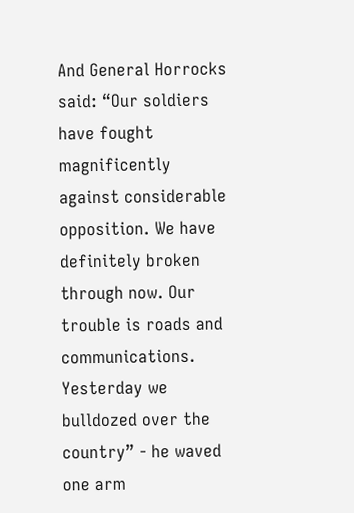And General Horrocks said: “Our soldiers have fought magnificently against considerable opposition. We have definitely broken through now. Our trouble is roads and communications. Yesterday we bulldozed over the country” - he waved one arm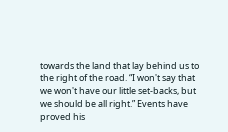towards the land that lay behind us to the right of the road. “I won't say that we won't have our little set-backs, but we should be all right.” Events have proved his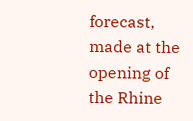forecast, made at the opening of the Rhine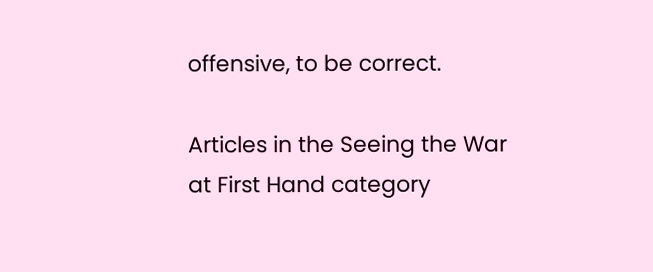offensive, to be correct.

Articles in the Seeing the War at First Hand category